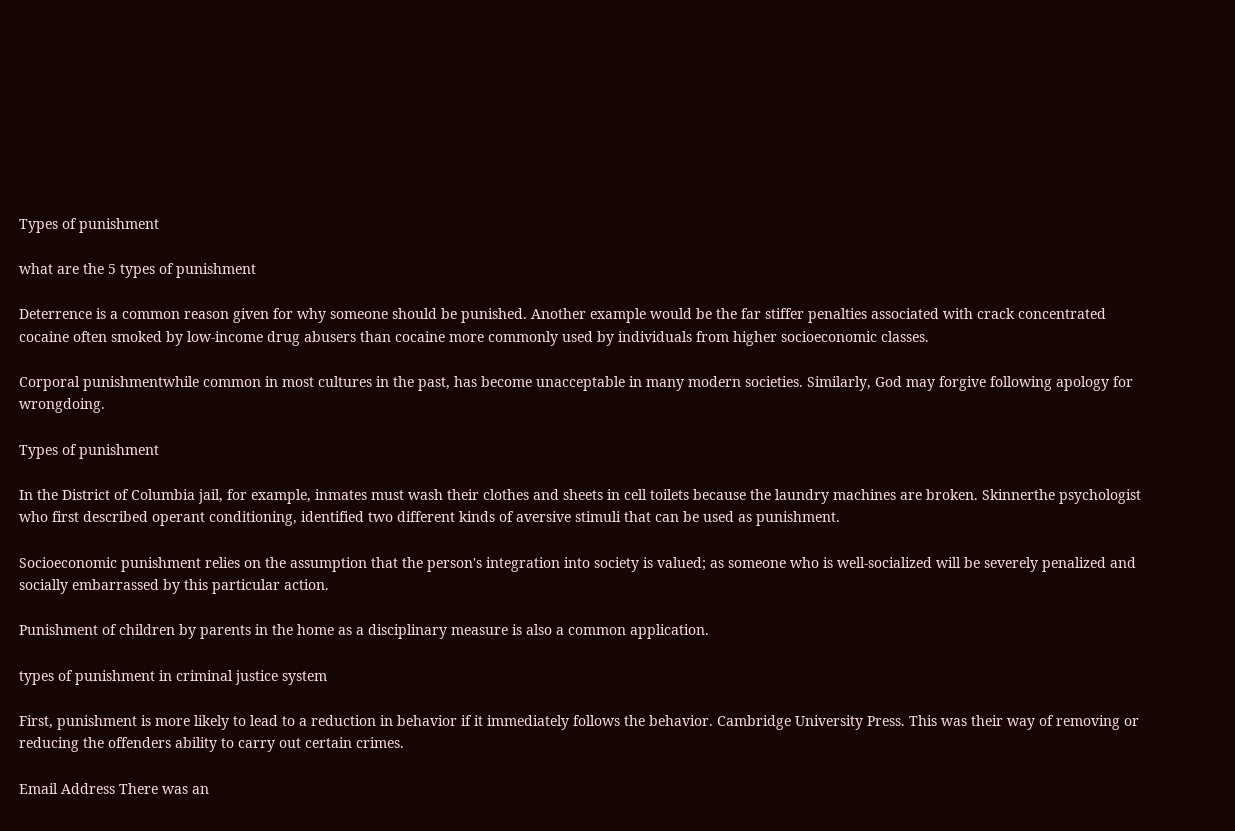Types of punishment

what are the 5 types of punishment

Deterrence is a common reason given for why someone should be punished. Another example would be the far stiffer penalties associated with crack concentrated cocaine often smoked by low-income drug abusers than cocaine more commonly used by individuals from higher socioeconomic classes.

Corporal punishmentwhile common in most cultures in the past, has become unacceptable in many modern societies. Similarly, God may forgive following apology for wrongdoing.

Types of punishment

In the District of Columbia jail, for example, inmates must wash their clothes and sheets in cell toilets because the laundry machines are broken. Skinnerthe psychologist who first described operant conditioning, identified two different kinds of aversive stimuli that can be used as punishment.

Socioeconomic punishment relies on the assumption that the person's integration into society is valued; as someone who is well-socialized will be severely penalized and socially embarrassed by this particular action.

Punishment of children by parents in the home as a disciplinary measure is also a common application.

types of punishment in criminal justice system

First, punishment is more likely to lead to a reduction in behavior if it immediately follows the behavior. Cambridge University Press. This was their way of removing or reducing the offenders ability to carry out certain crimes.

Email Address There was an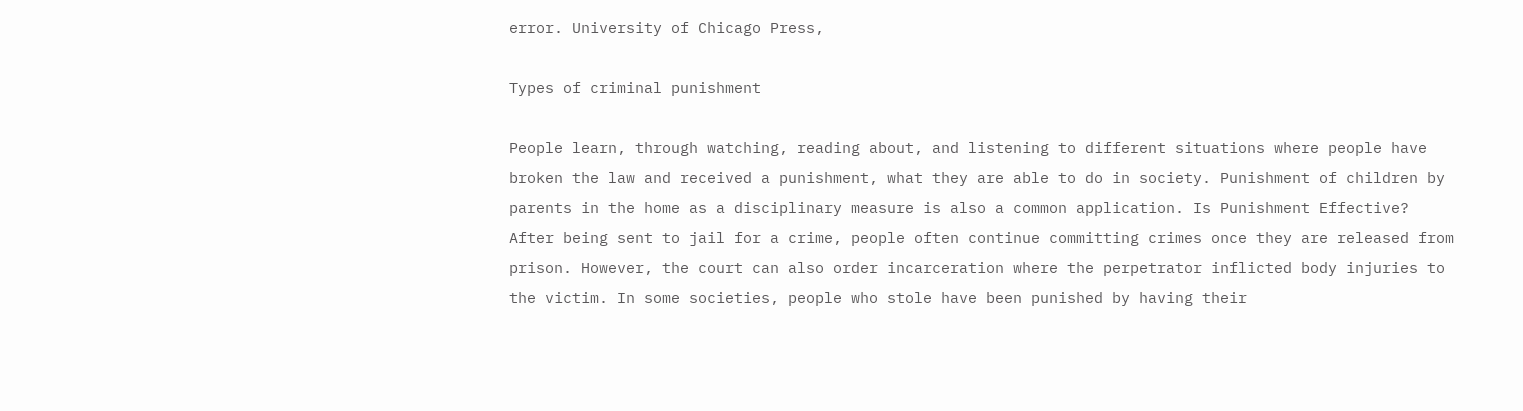error. University of Chicago Press,

Types of criminal punishment

People learn, through watching, reading about, and listening to different situations where people have broken the law and received a punishment, what they are able to do in society. Punishment of children by parents in the home as a disciplinary measure is also a common application. Is Punishment Effective? After being sent to jail for a crime, people often continue committing crimes once they are released from prison. However, the court can also order incarceration where the perpetrator inflicted body injuries to the victim. In some societies, people who stole have been punished by having their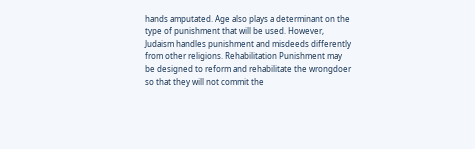hands amputated. Age also plays a determinant on the type of punishment that will be used. However, Judaism handles punishment and misdeeds differently from other religions. Rehabilitation Punishment may be designed to reform and rehabilitate the wrongdoer so that they will not commit the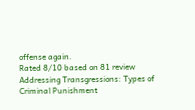offense again.
Rated 8/10 based on 81 review
Addressing Transgressions: Types of Criminal Punishment